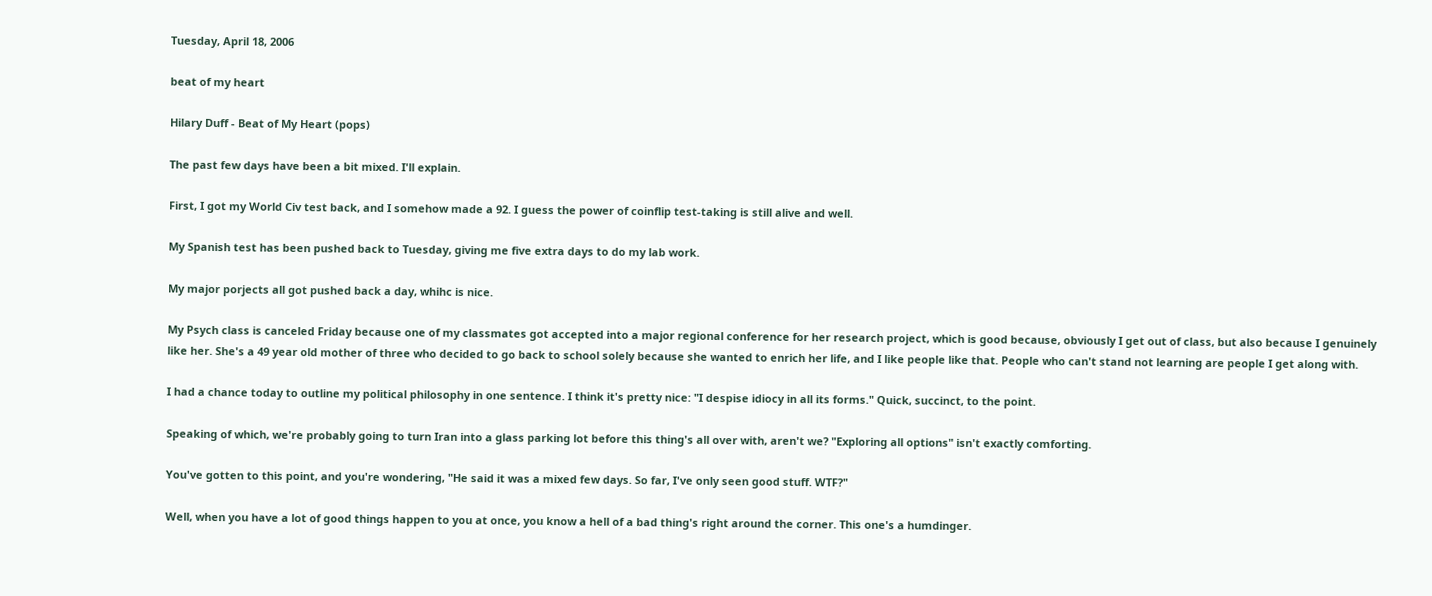Tuesday, April 18, 2006

beat of my heart

Hilary Duff - Beat of My Heart (pops)

The past few days have been a bit mixed. I'll explain.

First, I got my World Civ test back, and I somehow made a 92. I guess the power of coinflip test-taking is still alive and well.

My Spanish test has been pushed back to Tuesday, giving me five extra days to do my lab work.

My major porjects all got pushed back a day, whihc is nice.

My Psych class is canceled Friday because one of my classmates got accepted into a major regional conference for her research project, which is good because, obviously I get out of class, but also because I genuinely like her. She's a 49 year old mother of three who decided to go back to school solely because she wanted to enrich her life, and I like people like that. People who can't stand not learning are people I get along with.

I had a chance today to outline my political philosophy in one sentence. I think it's pretty nice: "I despise idiocy in all its forms." Quick, succinct, to the point.

Speaking of which, we're probably going to turn Iran into a glass parking lot before this thing's all over with, aren't we? "Exploring all options" isn't exactly comforting.

You've gotten to this point, and you're wondering, "He said it was a mixed few days. So far, I've only seen good stuff. WTF?"

Well, when you have a lot of good things happen to you at once, you know a hell of a bad thing's right around the corner. This one's a humdinger.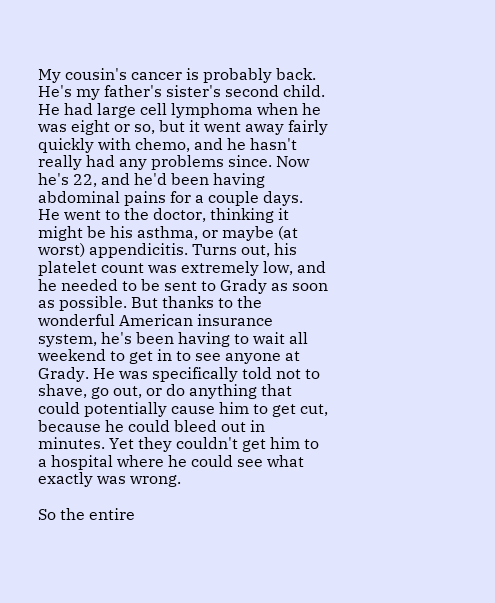My cousin's cancer is probably back. He's my father's sister's second child. He had large cell lymphoma when he was eight or so, but it went away fairly quickly with chemo, and he hasn't really had any problems since. Now he's 22, and he'd been having abdominal pains for a couple days. He went to the doctor, thinking it might be his asthma, or maybe (at worst) appendicitis. Turns out, his platelet count was extremely low, and he needed to be sent to Grady as soon as possible. But thanks to the wonderful American insurance system, he's been having to wait all weekend to get in to see anyone at Grady. He was specifically told not to shave, go out, or do anything that could potentially cause him to get cut, because he could bleed out in minutes. Yet they couldn't get him to a hospital where he could see what exactly was wrong.

So the entire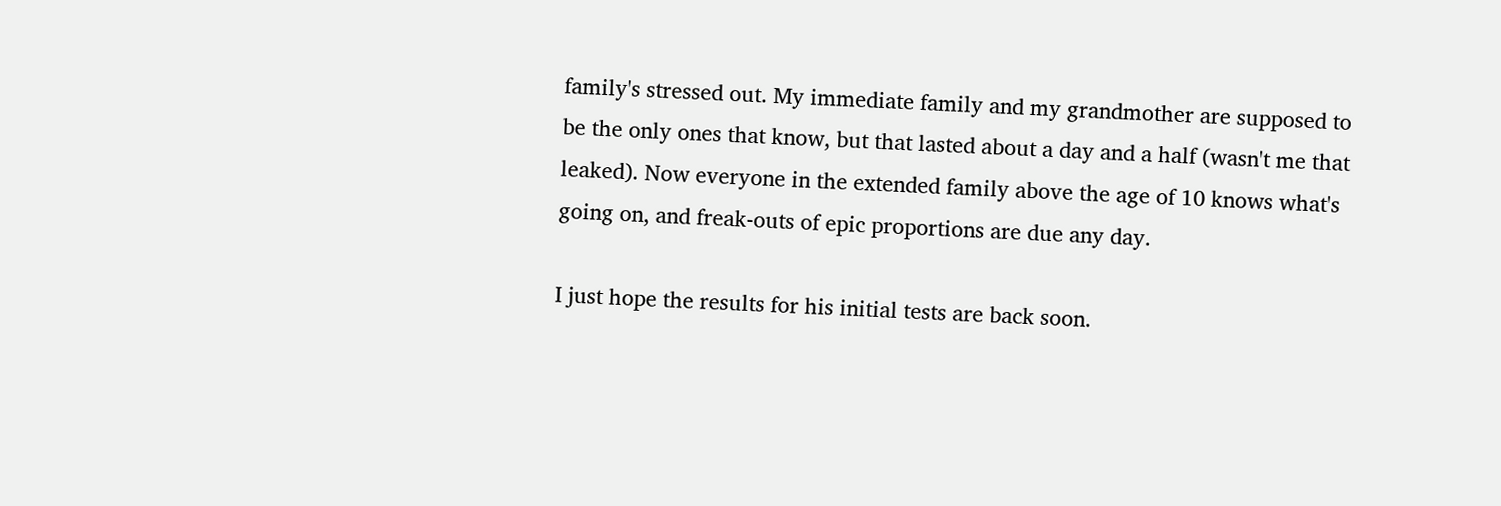family's stressed out. My immediate family and my grandmother are supposed to be the only ones that know, but that lasted about a day and a half (wasn't me that leaked). Now everyone in the extended family above the age of 10 knows what's going on, and freak-outs of epic proportions are due any day.

I just hope the results for his initial tests are back soon.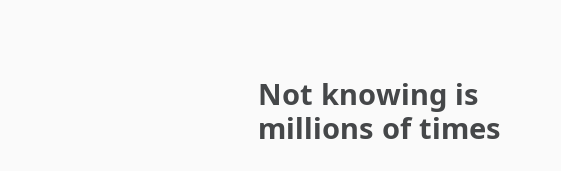Not knowing is millions of times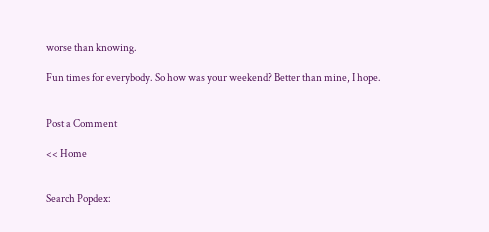worse than knowing.

Fun times for everybody. So how was your weekend? Better than mine, I hope.


Post a Comment

<< Home


Search Popdex: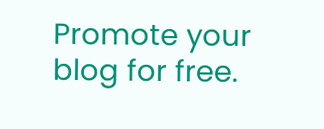Promote your blog for free.